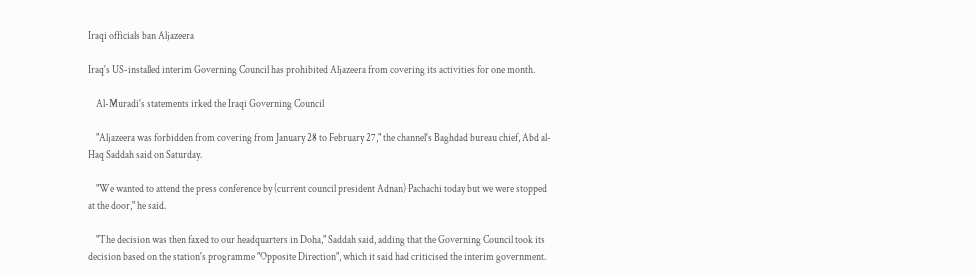Iraqi officials ban Aljazeera

Iraq's US-installed interim Governing Council has prohibited Aljazeera from covering its activities for one month.

    Al-Muradi's statements irked the Iraqi Governing Council

    "Aljazeera was forbidden from covering from January 28 to February 27," the channel's Baghdad bureau chief, Abd al-Haq Saddah said on Saturday.

    "We wanted to attend the press conference by (current council president Adnan) Pachachi today but we were stopped at the door," he said.

    "The decision was then faxed to our headquarters in Doha," Saddah said, adding that the Governing Council took its decision based on the station's programme "Opposite Direction", which it said had criticised the interim government.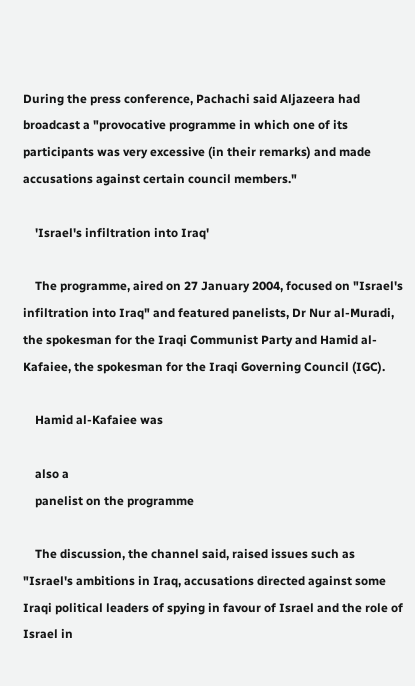During the press conference, Pachachi said Aljazeera had broadcast a "provocative programme in which one of its participants was very excessive (in their remarks) and made accusations against certain council members."

    'Israel's infiltration into Iraq'

    The programme, aired on 27 January 2004, focused on "Israel's infiltration into Iraq" and featured panelists, Dr Nur al-Muradi, the spokesman for the Iraqi Communist Party and Hamid al-Kafaiee, the spokesman for the Iraqi Governing Council (IGC).

    Hamid al-Kafaiee was

    also a
    panelist on the programme

    The discussion, the channel said, raised issues such as "Israel's ambitions in Iraq, accusations directed against some Iraqi political leaders of spying in favour of Israel and the role of Israel in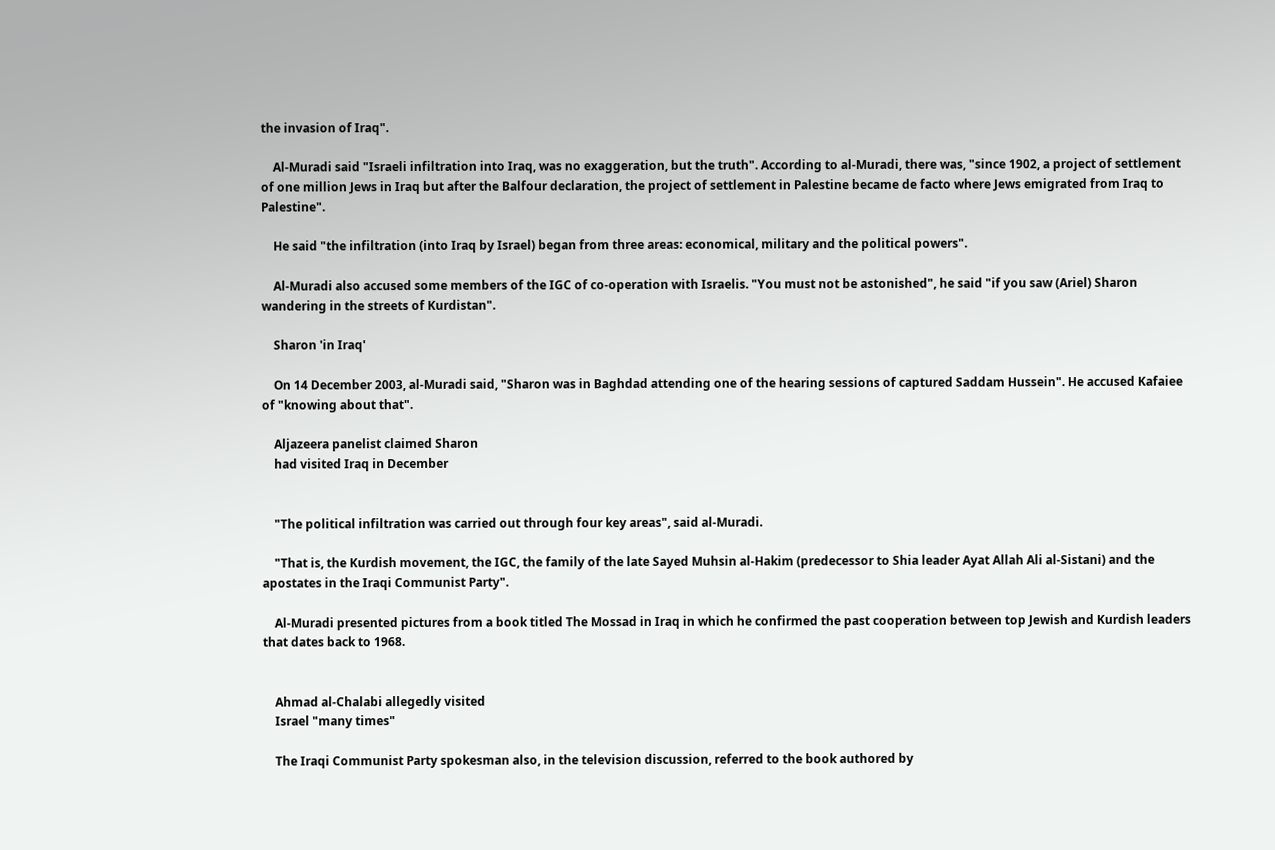the invasion of Iraq".

    Al-Muradi said "Israeli infiltration into Iraq, was no exaggeration, but the truth". According to al-Muradi, there was, "since 1902, a project of settlement of one million Jews in Iraq but after the Balfour declaration, the project of settlement in Palestine became de facto where Jews emigrated from Iraq to Palestine".

    He said "the infiltration (into Iraq by Israel) began from three areas: economical, military and the political powers".

    Al-Muradi also accused some members of the IGC of co-operation with Israelis. "You must not be astonished", he said "if you saw (Ariel) Sharon wandering in the streets of Kurdistan".

    Sharon 'in Iraq'

    On 14 December 2003, al-Muradi said, "Sharon was in Baghdad attending one of the hearing sessions of captured Saddam Hussein". He accused Kafaiee of "knowing about that".

    Aljazeera panelist claimed Sharon
    had visited Iraq in December


    "The political infiltration was carried out through four key areas", said al-Muradi.

    "That is, the Kurdish movement, the IGC, the family of the late Sayed Muhsin al-Hakim (predecessor to Shia leader Ayat Allah Ali al-Sistani) and the apostates in the Iraqi Communist Party".

    Al-Muradi presented pictures from a book titled The Mossad in Iraq in which he confirmed the past cooperation between top Jewish and Kurdish leaders that dates back to 1968.


    Ahmad al-Chalabi allegedly visited
    Israel "many times"

    The Iraqi Communist Party spokesman also, in the television discussion, referred to the book authored by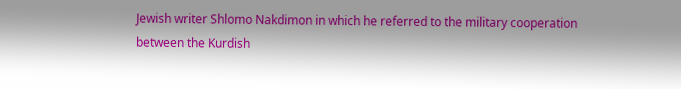Jewish writer Shlomo Nakdimon in which he referred to the military cooperation between the Kurdish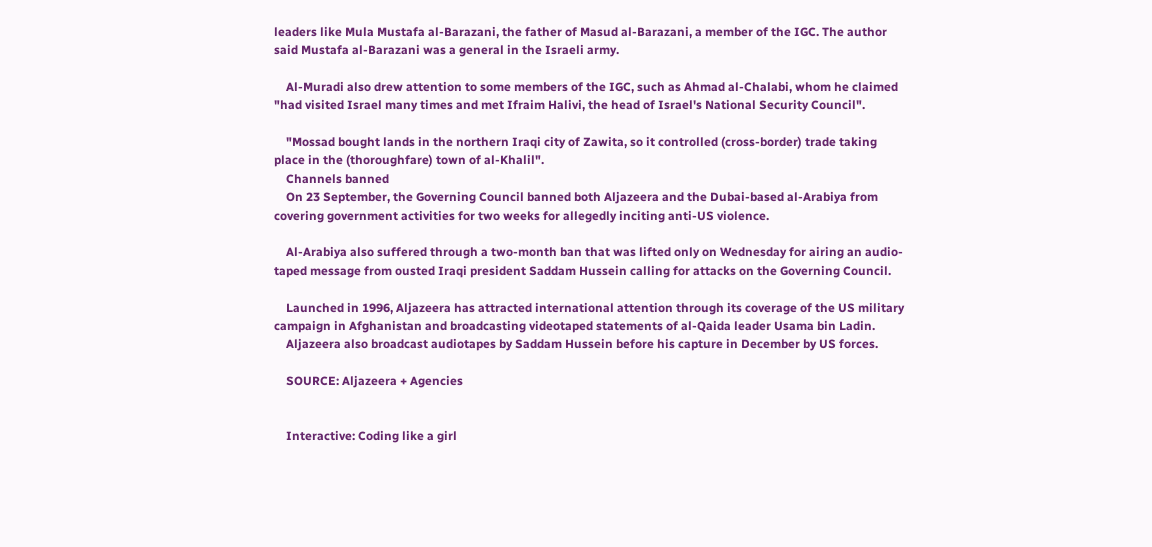leaders like Mula Mustafa al-Barazani, the father of Masud al-Barazani, a member of the IGC. The author said Mustafa al-Barazani was a general in the Israeli army.

    Al-Muradi also drew attention to some members of the IGC, such as Ahmad al-Chalabi, whom he claimed "had visited Israel many times and met Ifraim Halivi, the head of Israel's National Security Council".

    "Mossad bought lands in the northern Iraqi city of Zawita, so it controlled (cross-border) trade taking place in the (thoroughfare) town of al-Khalil".
    Channels banned
    On 23 September, the Governing Council banned both Aljazeera and the Dubai-based al-Arabiya from covering government activities for two weeks for allegedly inciting anti-US violence.

    Al-Arabiya also suffered through a two-month ban that was lifted only on Wednesday for airing an audio-taped message from ousted Iraqi president Saddam Hussein calling for attacks on the Governing Council.

    Launched in 1996, Aljazeera has attracted international attention through its coverage of the US military campaign in Afghanistan and broadcasting videotaped statements of al-Qaida leader Usama bin Ladin.
    Aljazeera also broadcast audiotapes by Saddam Hussein before his capture in December by US forces.

    SOURCE: Aljazeera + Agencies


    Interactive: Coding like a girl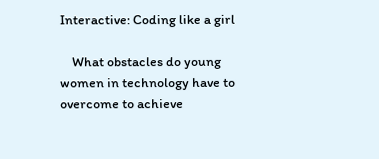Interactive: Coding like a girl

    What obstacles do young women in technology have to overcome to achieve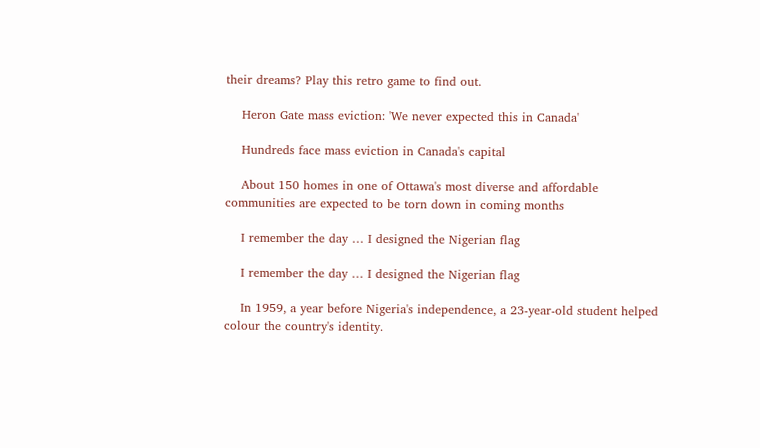their dreams? Play this retro game to find out.

    Heron Gate mass eviction: 'We never expected this in Canada'

    Hundreds face mass eviction in Canada's capital

    About 150 homes in one of Ottawa's most diverse and affordable communities are expected to be torn down in coming months

    I remember the day … I designed the Nigerian flag

    I remember the day … I designed the Nigerian flag

    In 1959, a year before Nigeria's independence, a 23-year-old student helped colour the country's identity.